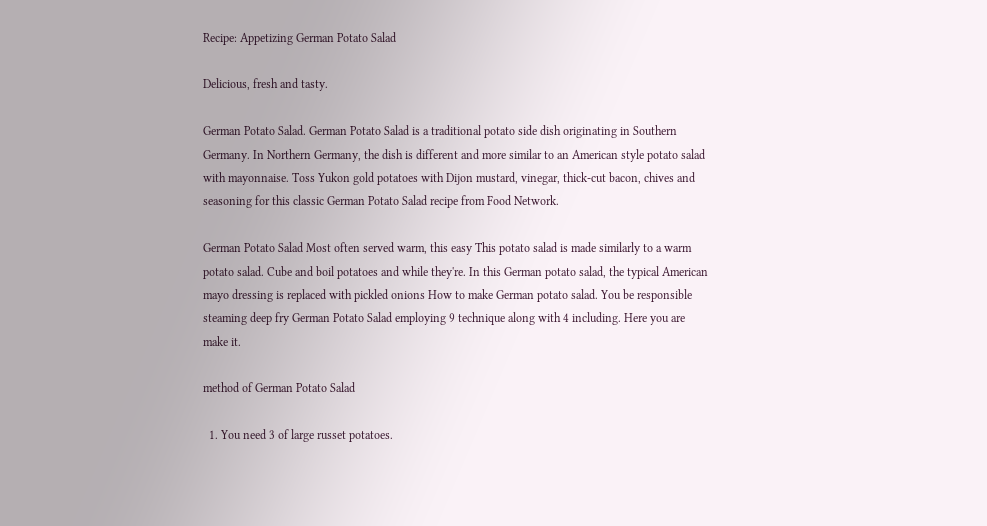Recipe: Appetizing German Potato Salad

Delicious, fresh and tasty.

German Potato Salad. German Potato Salad is a traditional potato side dish originating in Southern Germany. In Northern Germany, the dish is different and more similar to an American style potato salad with mayonnaise. Toss Yukon gold potatoes with Dijon mustard, vinegar, thick-cut bacon, chives and seasoning for this classic German Potato Salad recipe from Food Network.

German Potato Salad Most often served warm, this easy This potato salad is made similarly to a warm potato salad. Cube and boil potatoes and while they're. In this German potato salad, the typical American mayo dressing is replaced with pickled onions How to make German potato salad. You be responsible steaming deep fry German Potato Salad employing 9 technique along with 4 including. Here you are make it.

method of German Potato Salad

  1. You need 3 of large russet potatoes.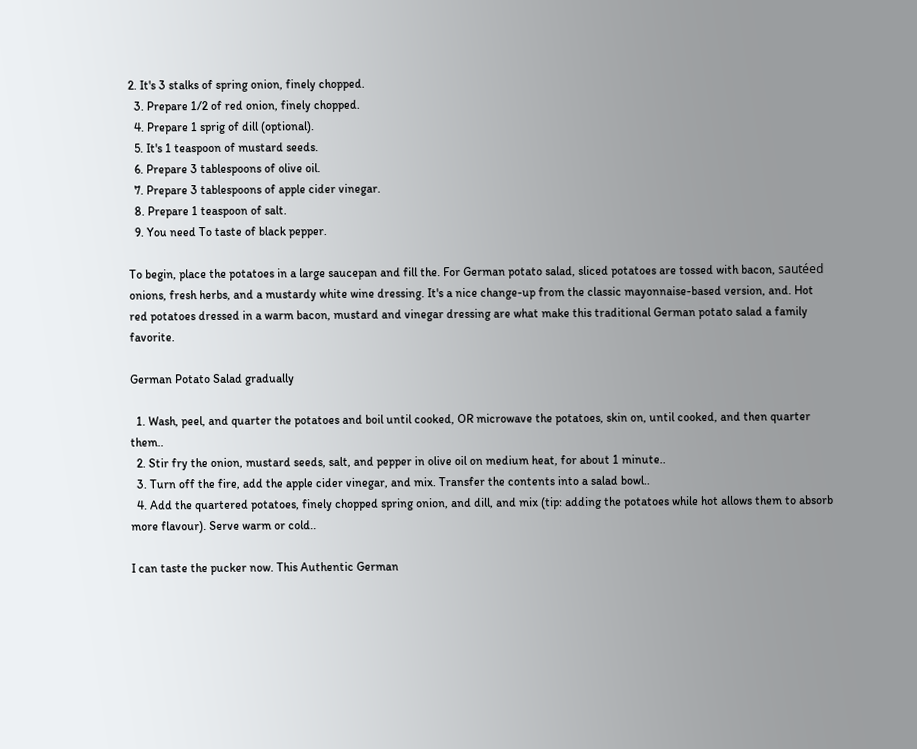2. It's 3 stalks of spring onion, finely chopped.
  3. Prepare 1/2 of red onion, finely chopped.
  4. Prepare 1 sprig of dill (optional).
  5. It's 1 teaspoon of mustard seeds.
  6. Prepare 3 tablespoons of olive oil.
  7. Prepare 3 tablespoons of apple cider vinegar.
  8. Prepare 1 teaspoon of salt.
  9. You need To taste of black pepper.

To begin, place the potatoes in a large saucepan and fill the. For German potato salad, sliced potatoes are tossed with bacon, sautéed onions, fresh herbs, and a mustardy white wine dressing. It's a nice change-up from the classic mayonnaise-based version, and. Hot red potatoes dressed in a warm bacon, mustard and vinegar dressing are what make this traditional German potato salad a family favorite.

German Potato Salad gradually

  1. Wash, peel, and quarter the potatoes and boil until cooked, OR microwave the potatoes, skin on, until cooked, and then quarter them..
  2. Stir fry the onion, mustard seeds, salt, and pepper in olive oil on medium heat, for about 1 minute..
  3. Turn off the fire, add the apple cider vinegar, and mix. Transfer the contents into a salad bowl..
  4. Add the quartered potatoes, finely chopped spring onion, and dill, and mix (tip: adding the potatoes while hot allows them to absorb more flavour). Serve warm or cold..

I can taste the pucker now. This Authentic German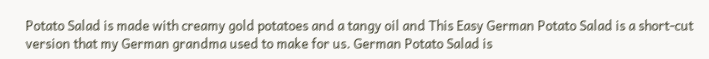Potato Salad is made with creamy gold potatoes and a tangy oil and This Easy German Potato Salad is a short-cut version that my German grandma used to make for us. German Potato Salad is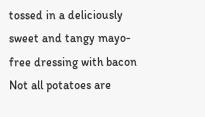tossed in a deliciously sweet and tangy mayo-free dressing with bacon Not all potatoes are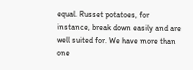equal. Russet potatoes, for instance, break down easily and are well suited for. We have more than one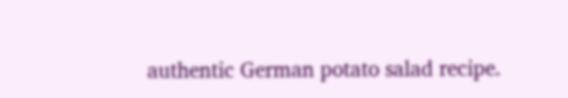authentic German potato salad recipe.